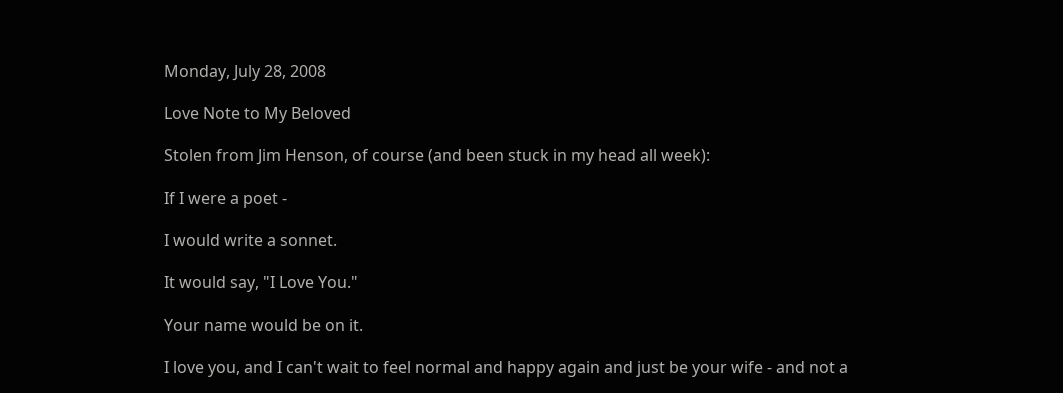Monday, July 28, 2008

Love Note to My Beloved

Stolen from Jim Henson, of course (and been stuck in my head all week):

If I were a poet -

I would write a sonnet.

It would say, "I Love You."

Your name would be on it.

I love you, and I can't wait to feel normal and happy again and just be your wife - and not a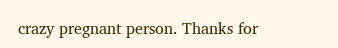crazy pregnant person. Thanks for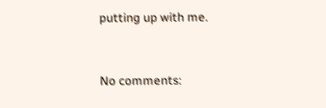putting up with me.


No comments: